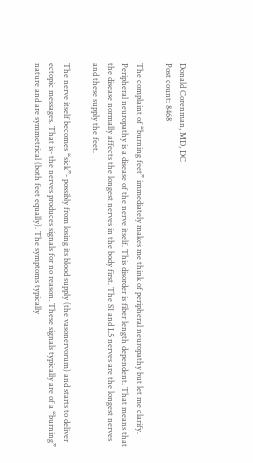Donald Corenman, MD, DC
Post count: 8468

The complaint of “burning feet” immediately makes me think of peripheral neuropathy but let me clarify. Peripheral neuropathy is a disease of the nerve itself. This disorder is fiber length dependent. That means that the disease normally affects the longest nerves in the body first. The S1 and L5 nerves are the longest nerves and these supply the feet.

The nerve itself becomes “sick”- possibly from losing its blood supply (the vasonervorum) and starts to deliver ectopic messages. That is- the nerves produces signals for no reason. These signals typically are of a “burning” nature and are symmetrical (both feet equally). The symptoms typically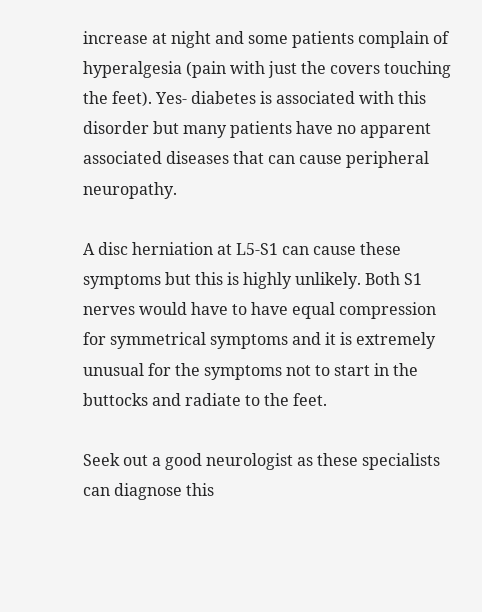increase at night and some patients complain of hyperalgesia (pain with just the covers touching the feet). Yes- diabetes is associated with this disorder but many patients have no apparent associated diseases that can cause peripheral neuropathy.

A disc herniation at L5-S1 can cause these symptoms but this is highly unlikely. Both S1 nerves would have to have equal compression for symmetrical symptoms and it is extremely unusual for the symptoms not to start in the buttocks and radiate to the feet.

Seek out a good neurologist as these specialists can diagnose this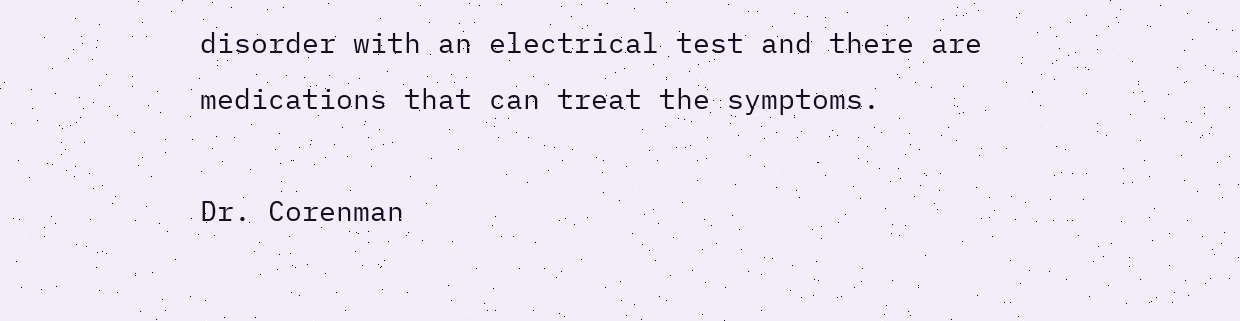disorder with an electrical test and there are medications that can treat the symptoms.

Dr. Corenman